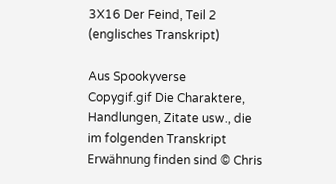3X16 Der Feind, Teil 2 (englisches Transkript)

Aus Spookyverse
Copygif.gif Die Charaktere, Handlungen, Zitate usw., die im folgenden Transkript Erwähnung finden sind © Chris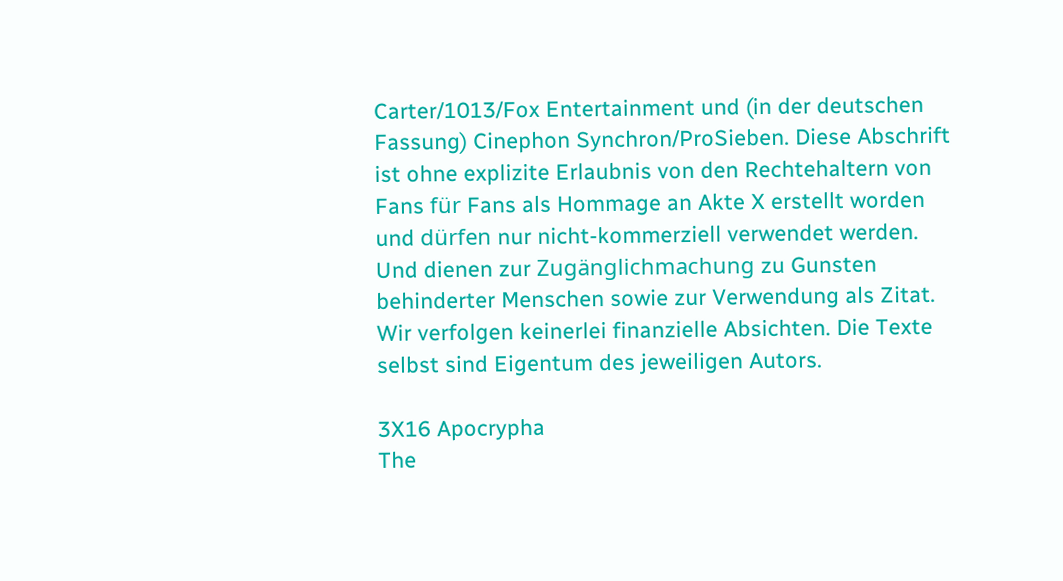Carter/1013/Fox Entertainment und (in der deutschen Fassung) Cinephon Synchron/ProSieben. Diese Abschrift ist ohne explizite Erlaubnis von den Rechtehaltern von Fans für Fans als Hommage an Akte X erstellt worden und dürfen nur nicht-kommerziell verwendet werden. Und dienen zur Zugänglichmachung zu Gunsten behinderter Menschen sowie zur Verwendung als Zitat. Wir verfolgen keinerlei finanzielle Absichten. Die Texte selbst sind Eigentum des jeweiligen Autors.

3X16 Apocrypha
The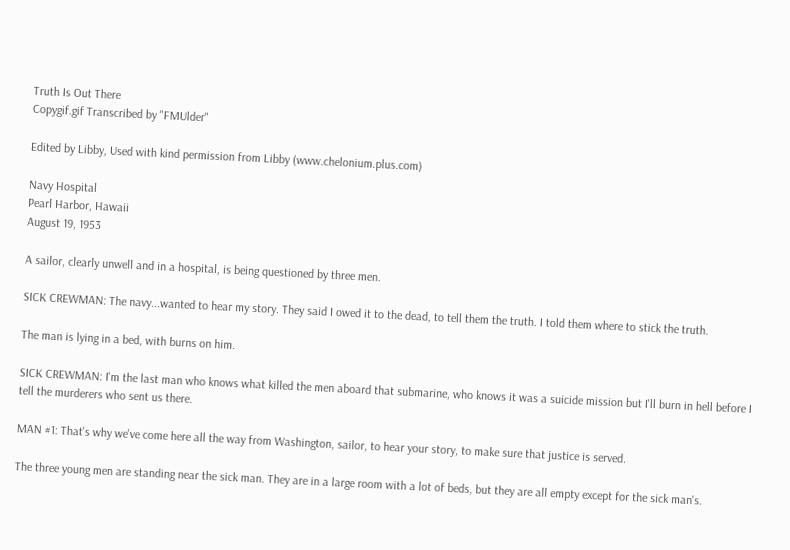Truth Is Out There
Copygif.gif Transcribed by "FMUlder"

Edited by Libby, Used with kind permission from Libby (www.chelonium.plus.com)

Navy Hospital
Pearl Harbor, Hawaii
August 19, 1953

A sailor, clearly unwell and in a hospital, is being questioned by three men.

SICK CREWMAN: The navy...wanted to hear my story. They said I owed it to the dead, to tell them the truth. I told them where to stick the truth.

The man is lying in a bed, with burns on him.

SICK CREWMAN: I'm the last man who knows what killed the men aboard that submarine, who knows it was a suicide mission but I'll burn in hell before I tell the murderers who sent us there.

MAN #1: That's why we've come here all the way from Washington, sailor, to hear your story, to make sure that justice is served.

The three young men are standing near the sick man. They are in a large room with a lot of beds, but they are all empty except for the sick man's.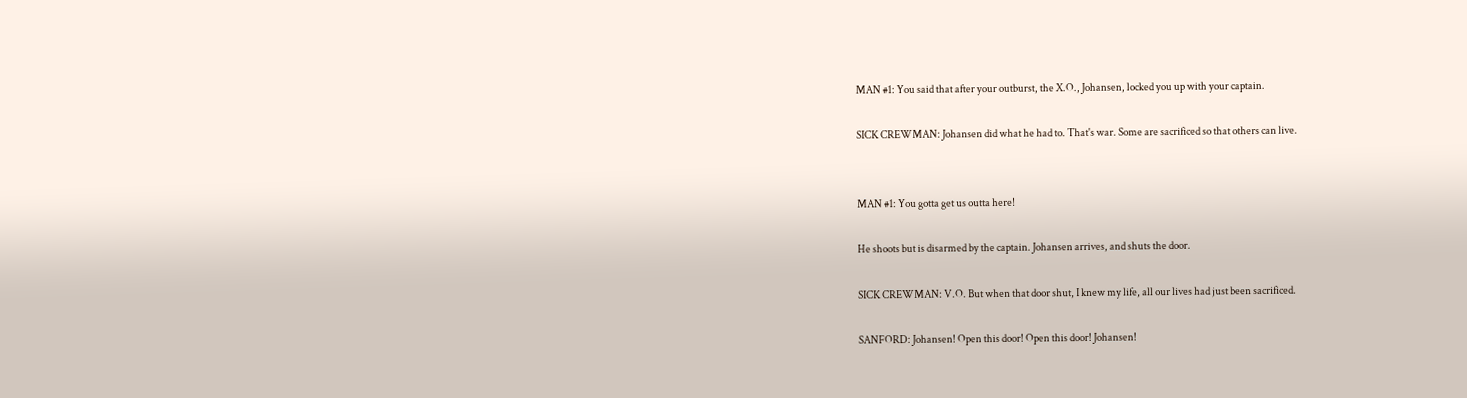MAN #1: You said that after your outburst, the X.O., Johansen, locked you up with your captain.

SICK CREWMAN: Johansen did what he had to. That's war. Some are sacrificed so that others can live.


MAN #1: You gotta get us outta here!

He shoots but is disarmed by the captain. Johansen arrives, and shuts the door.

SICK CREWMAN: V.O. But when that door shut, I knew my life, all our lives had just been sacrificed.

SANFORD: Johansen! Open this door! Open this door! Johansen!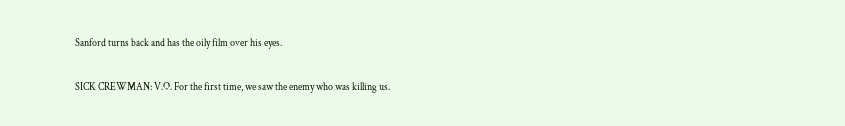Sanford turns back and has the oily film over his eyes.

SICK CREWMAN: V.O. For the first time, we saw the enemy who was killing us.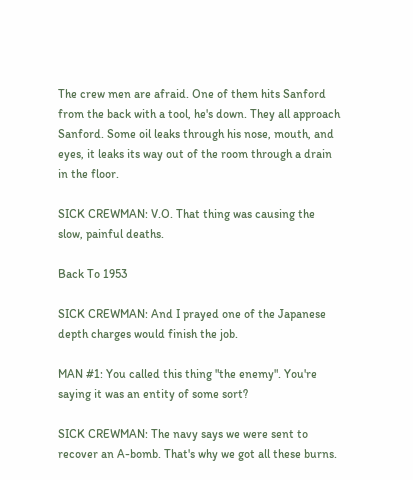The crew men are afraid. One of them hits Sanford from the back with a tool, he's down. They all approach Sanford. Some oil leaks through his nose, mouth, and eyes, it leaks its way out of the room through a drain in the floor.

SICK CREWMAN: V.O. That thing was causing the slow, painful deaths.

Back To 1953

SICK CREWMAN: And I prayed one of the Japanese depth charges would finish the job.

MAN #1: You called this thing "the enemy". You're saying it was an entity of some sort?

SICK CREWMAN: The navy says we were sent to recover an A-bomb. That's why we got all these burns.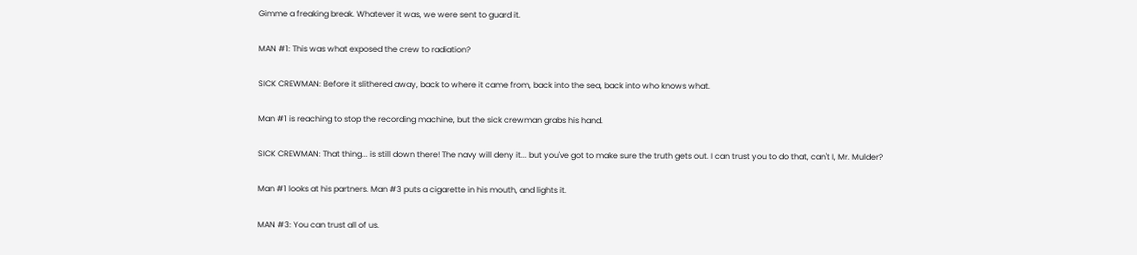Gimme a freaking break. Whatever it was, we were sent to guard it.

MAN #1: This was what exposed the crew to radiation?

SICK CREWMAN: Before it slithered away, back to where it came from, back into the sea, back into who knows what.

Man #1 is reaching to stop the recording machine, but the sick crewman grabs his hand.

SICK CREWMAN: That thing... is still down there! The navy will deny it... but you've got to make sure the truth gets out. I can trust you to do that, can't I, Mr. Mulder?

Man #1 looks at his partners. Man #3 puts a cigarette in his mouth, and lights it.

MAN #3: You can trust all of us.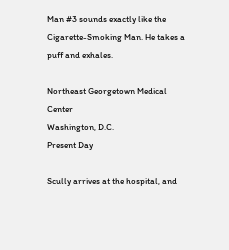Man #3 sounds exactly like the Cigarette-Smoking Man. He takes a puff and exhales.

Northeast Georgetown Medical Center
Washington, D.C.
Present Day

Scully arrives at the hospital, and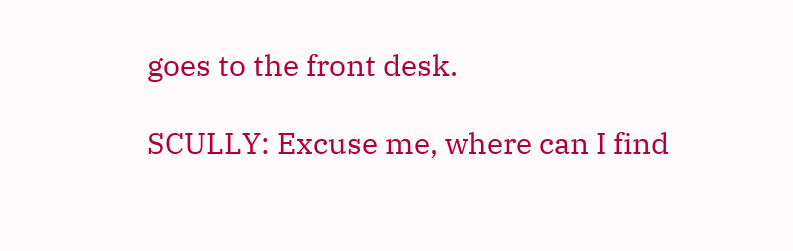goes to the front desk.

SCULLY: Excuse me, where can I find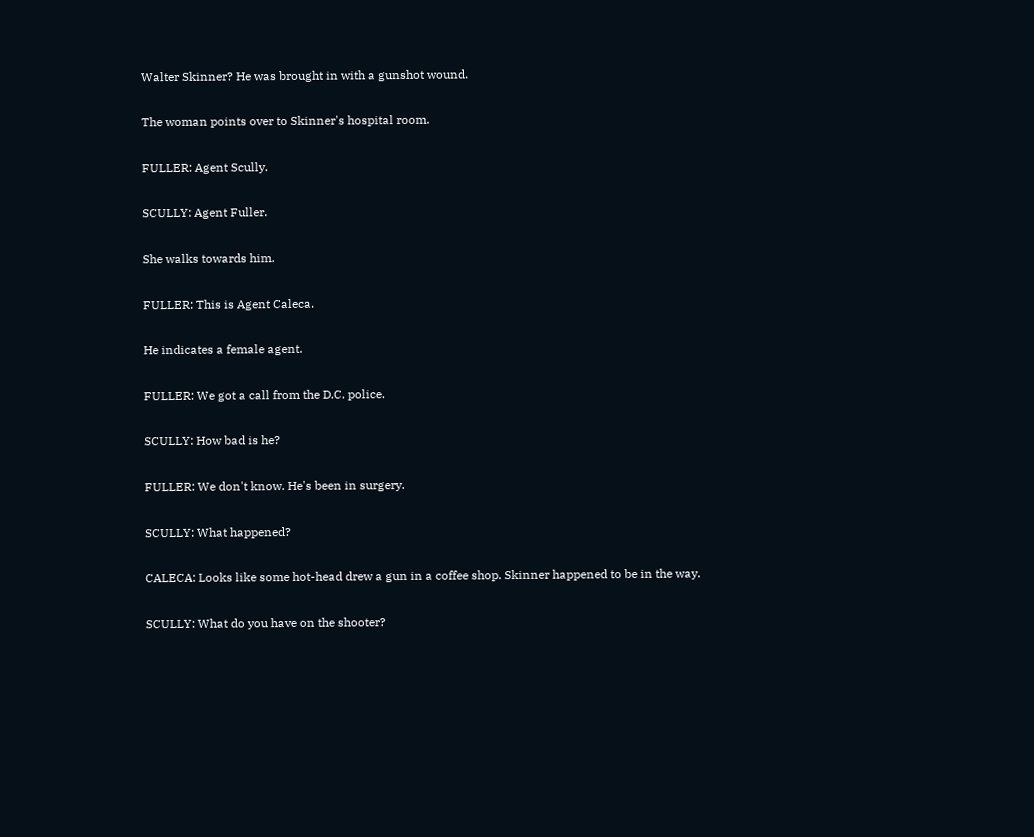Walter Skinner? He was brought in with a gunshot wound.

The woman points over to Skinner's hospital room.

FULLER: Agent Scully.

SCULLY: Agent Fuller.

She walks towards him.

FULLER: This is Agent Caleca.

He indicates a female agent.

FULLER: We got a call from the D.C. police.

SCULLY: How bad is he?

FULLER: We don't know. He's been in surgery.

SCULLY: What happened?

CALECA: Looks like some hot-head drew a gun in a coffee shop. Skinner happened to be in the way.

SCULLY: What do you have on the shooter?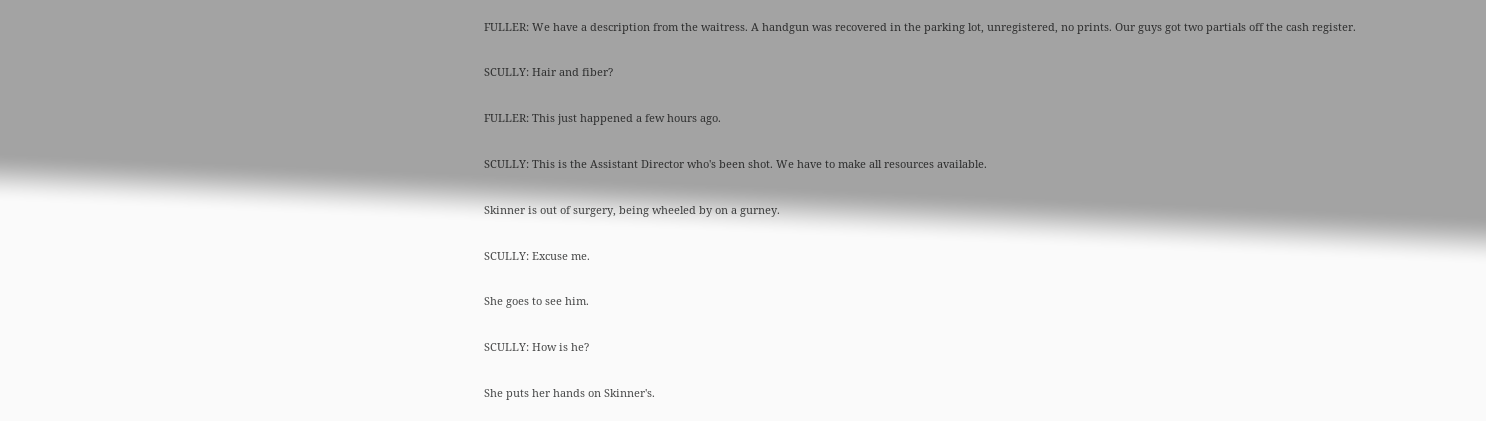FULLER: We have a description from the waitress. A handgun was recovered in the parking lot, unregistered, no prints. Our guys got two partials off the cash register.

SCULLY: Hair and fiber?

FULLER: This just happened a few hours ago.

SCULLY: This is the Assistant Director who's been shot. We have to make all resources available.

Skinner is out of surgery, being wheeled by on a gurney.

SCULLY: Excuse me.

She goes to see him.

SCULLY: How is he?

She puts her hands on Skinner's.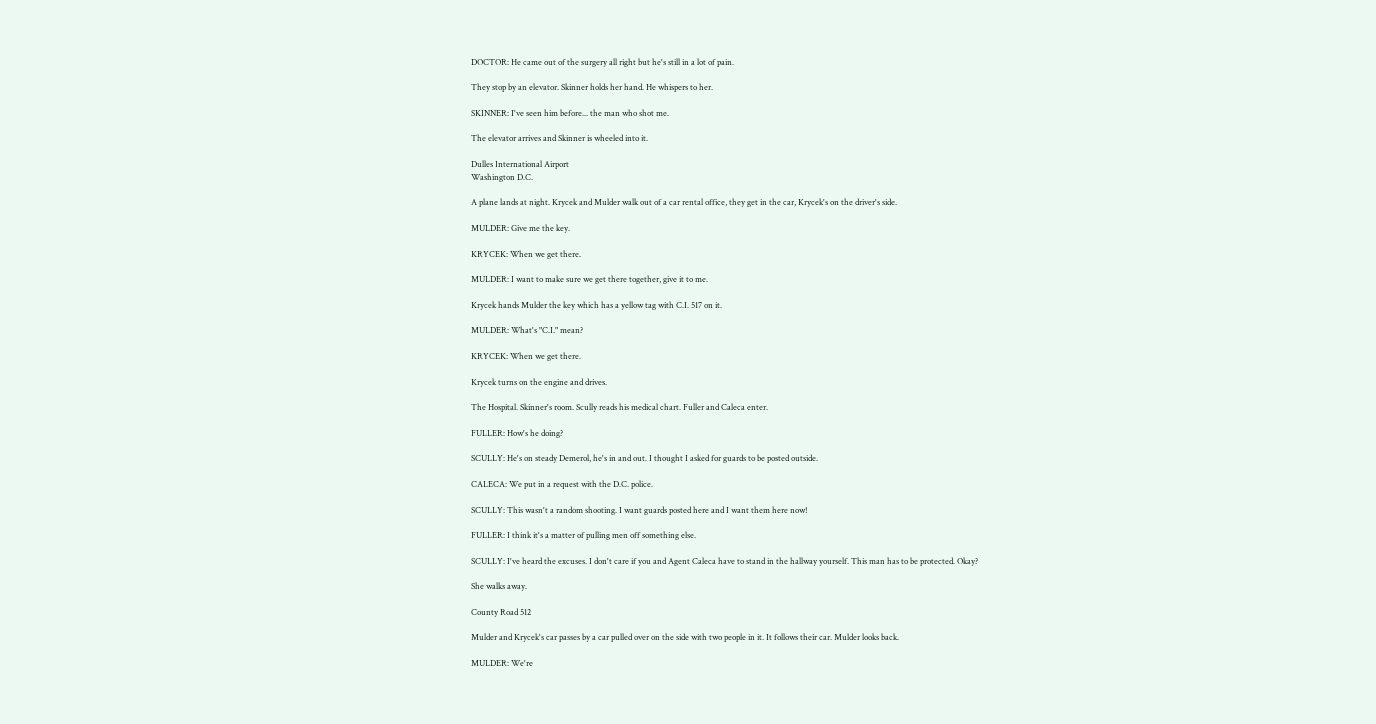DOCTOR: He came out of the surgery all right but he's still in a lot of pain.

They stop by an elevator. Skinner holds her hand. He whispers to her.

SKINNER: I've seen him before... the man who shot me.

The elevator arrives and Skinner is wheeled into it.

Dulles International Airport
Washington D.C.

A plane lands at night. Krycek and Mulder walk out of a car rental office, they get in the car, Krycek's on the driver's side.

MULDER: Give me the key.

KRYCEK: When we get there.

MULDER: I want to make sure we get there together, give it to me.

Krycek hands Mulder the key which has a yellow tag with C.I. 517 on it.

MULDER: What's "C.I." mean?

KRYCEK: When we get there.

Krycek turns on the engine and drives.

The Hospital. Skinner's room. Scully reads his medical chart. Fuller and Caleca enter.

FULLER: How's he doing?

SCULLY: He's on steady Demerol, he's in and out. I thought I asked for guards to be posted outside.

CALECA: We put in a request with the D.C. police.

SCULLY: This wasn't a random shooting. I want guards posted here and I want them here now!

FULLER: I think it's a matter of pulling men off something else.

SCULLY: I've heard the excuses. I don't care if you and Agent Caleca have to stand in the hallway yourself. This man has to be protected. Okay?

She walks away.

County Road 512

Mulder and Krycek's car passes by a car pulled over on the side with two people in it. It follows their car. Mulder looks back.

MULDER: We're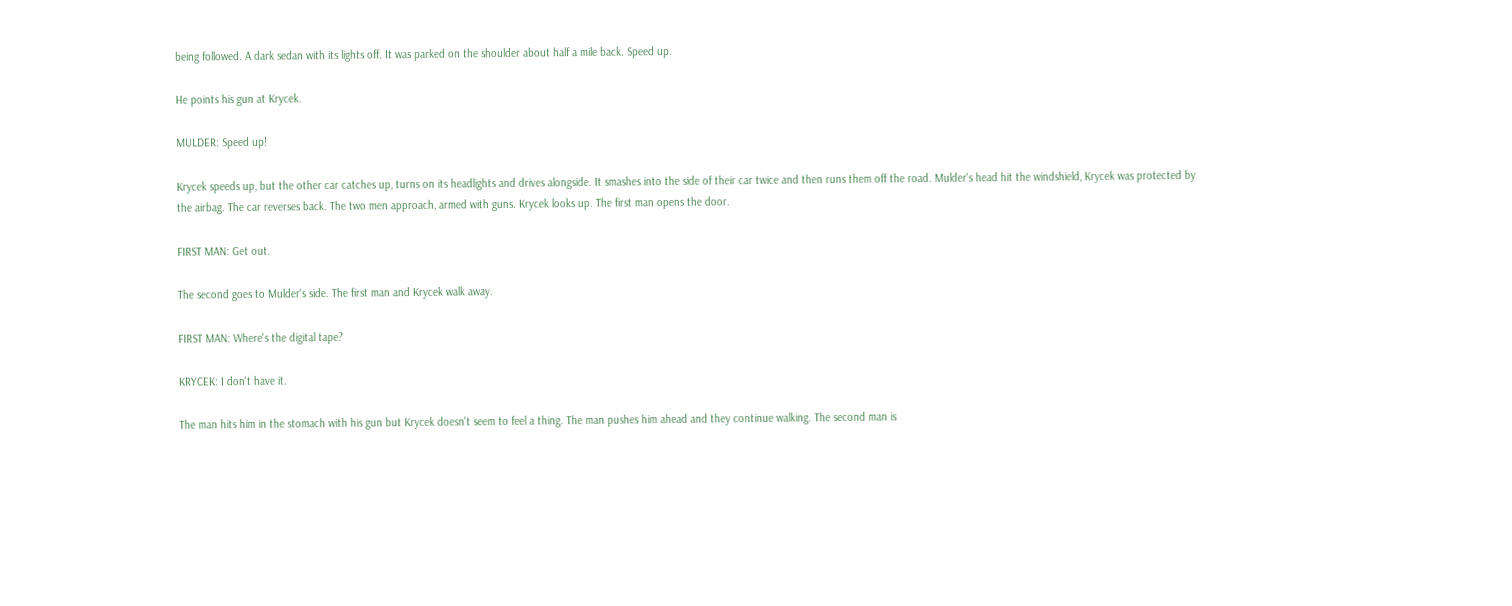being followed. A dark sedan with its lights off. It was parked on the shoulder about half a mile back. Speed up.

He points his gun at Krycek.

MULDER: Speed up!

Krycek speeds up, but the other car catches up, turns on its headlights and drives alongside. It smashes into the side of their car twice and then runs them off the road. Mulder's head hit the windshield, Krycek was protected by the airbag. The car reverses back. The two men approach, armed with guns. Krycek looks up. The first man opens the door.

FIRST MAN: Get out.

The second goes to Mulder's side. The first man and Krycek walk away.

FIRST MAN: Where's the digital tape?

KRYCEK: I don't have it.

The man hits him in the stomach with his gun but Krycek doesn't seem to feel a thing. The man pushes him ahead and they continue walking. The second man is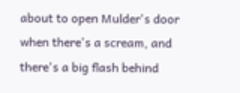about to open Mulder's door when there's a scream, and there's a big flash behind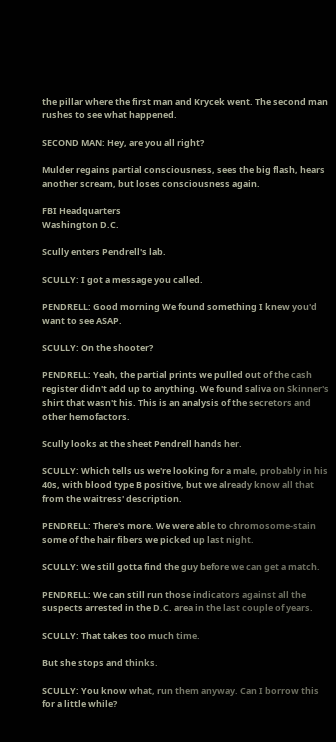the pillar where the first man and Krycek went. The second man rushes to see what happened.

SECOND MAN: Hey, are you all right?

Mulder regains partial consciousness, sees the big flash, hears another scream, but loses consciousness again.

FBI Headquarters
Washington D.C.

Scully enters Pendrell's lab.

SCULLY: I got a message you called.

PENDRELL: Good morning We found something I knew you'd want to see ASAP.

SCULLY: On the shooter?

PENDRELL: Yeah, the partial prints we pulled out of the cash register didn't add up to anything. We found saliva on Skinner's shirt that wasn't his. This is an analysis of the secretors and other hemofactors.

Scully looks at the sheet Pendrell hands her.

SCULLY: Which tells us we're looking for a male, probably in his 40s, with blood type B positive, but we already know all that from the waitress' description.

PENDRELL: There's more. We were able to chromosome-stain some of the hair fibers we picked up last night.

SCULLY: We still gotta find the guy before we can get a match.

PENDRELL: We can still run those indicators against all the suspects arrested in the D.C. area in the last couple of years.

SCULLY: That takes too much time.

But she stops and thinks.

SCULLY: You know what, run them anyway. Can I borrow this for a little while?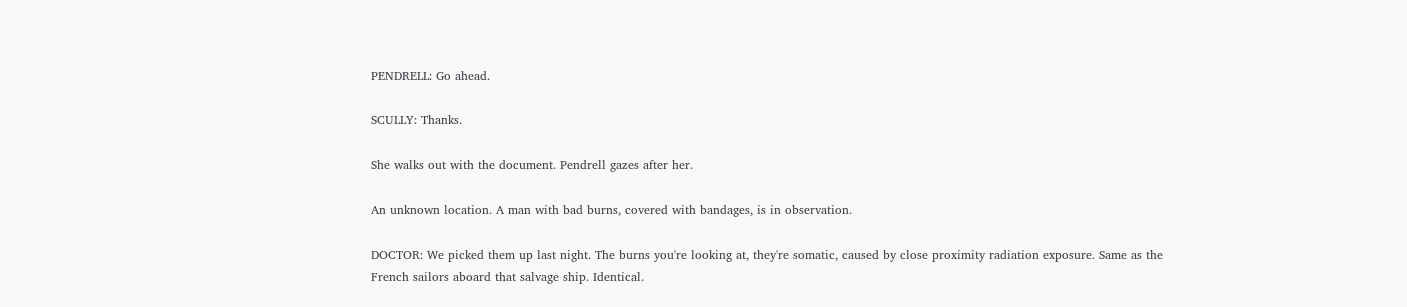PENDRELL: Go ahead.

SCULLY: Thanks.

She walks out with the document. Pendrell gazes after her.

An unknown location. A man with bad burns, covered with bandages, is in observation.

DOCTOR: We picked them up last night. The burns you're looking at, they're somatic, caused by close proximity radiation exposure. Same as the French sailors aboard that salvage ship. Identical.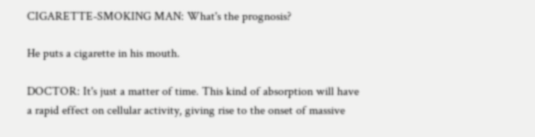CIGARETTE-SMOKING MAN: What's the prognosis?

He puts a cigarette in his mouth.

DOCTOR: It's just a matter of time. This kind of absorption will have a rapid effect on cellular activity, giving rise to the onset of massive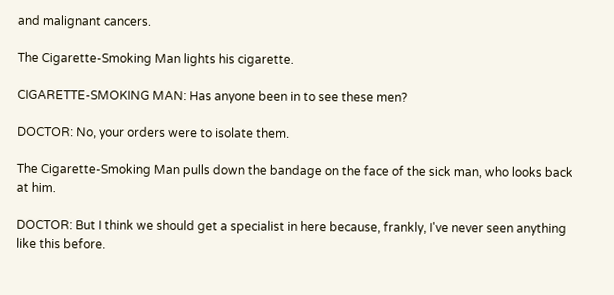and malignant cancers.

The Cigarette-Smoking Man lights his cigarette.

CIGARETTE-SMOKING MAN: Has anyone been in to see these men?

DOCTOR: No, your orders were to isolate them.

The Cigarette-Smoking Man pulls down the bandage on the face of the sick man, who looks back at him.

DOCTOR: But I think we should get a specialist in here because, frankly, I've never seen anything like this before.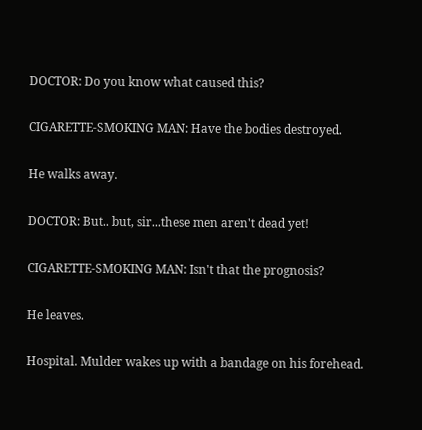DOCTOR: Do you know what caused this?

CIGARETTE-SMOKING MAN: Have the bodies destroyed.

He walks away.

DOCTOR: But.. but, sir...these men aren't dead yet!

CIGARETTE-SMOKING MAN: Isn't that the prognosis?

He leaves.

Hospital. Mulder wakes up with a bandage on his forehead.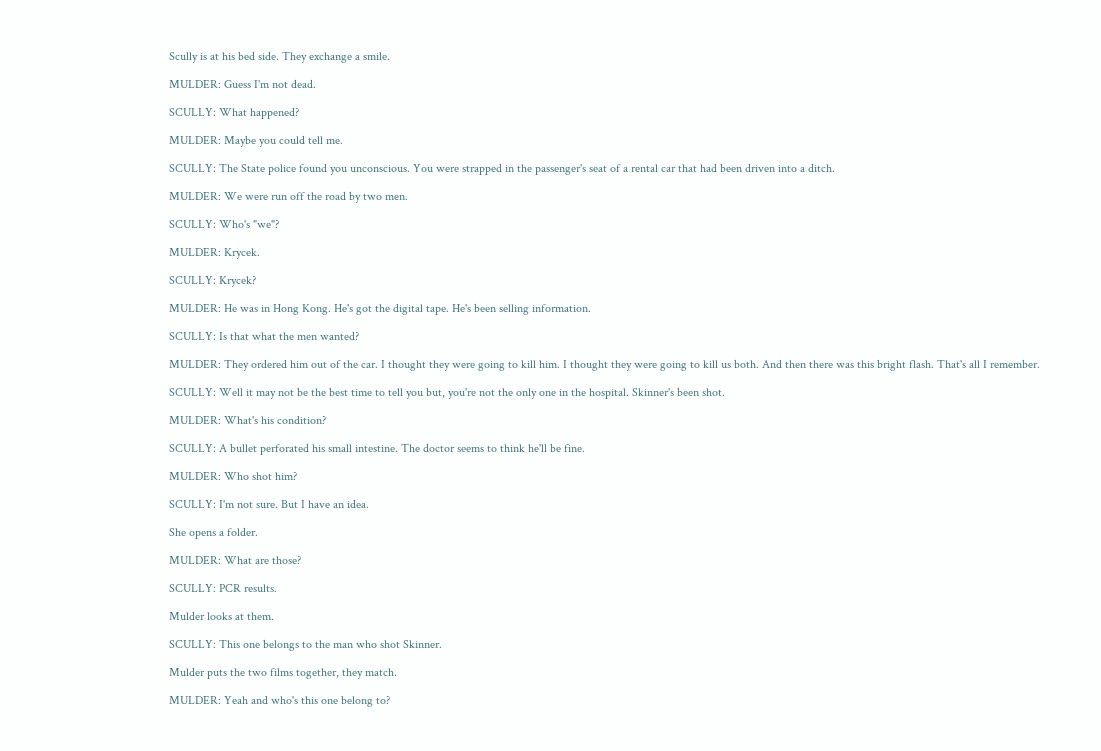Scully is at his bed side. They exchange a smile.

MULDER: Guess I'm not dead.

SCULLY: What happened?

MULDER: Maybe you could tell me.

SCULLY: The State police found you unconscious. You were strapped in the passenger's seat of a rental car that had been driven into a ditch.

MULDER: We were run off the road by two men.

SCULLY: Who's "we"?

MULDER: Krycek.

SCULLY: Krycek?

MULDER: He was in Hong Kong. He's got the digital tape. He's been selling information.

SCULLY: Is that what the men wanted?

MULDER: They ordered him out of the car. I thought they were going to kill him. I thought they were going to kill us both. And then there was this bright flash. That's all I remember.

SCULLY: Well it may not be the best time to tell you but, you're not the only one in the hospital. Skinner's been shot.

MULDER: What's his condition?

SCULLY: A bullet perforated his small intestine. The doctor seems to think he'll be fine.

MULDER: Who shot him?

SCULLY: I'm not sure. But I have an idea.

She opens a folder.

MULDER: What are those?

SCULLY: PCR results.

Mulder looks at them.

SCULLY: This one belongs to the man who shot Skinner.

Mulder puts the two films together, they match.

MULDER: Yeah and who's this one belong to?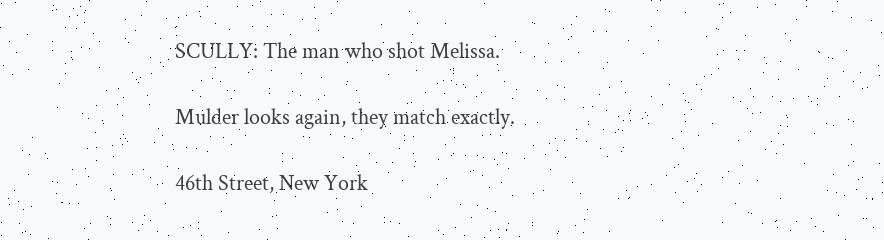SCULLY: The man who shot Melissa.

Mulder looks again, they match exactly.

46th Street, New York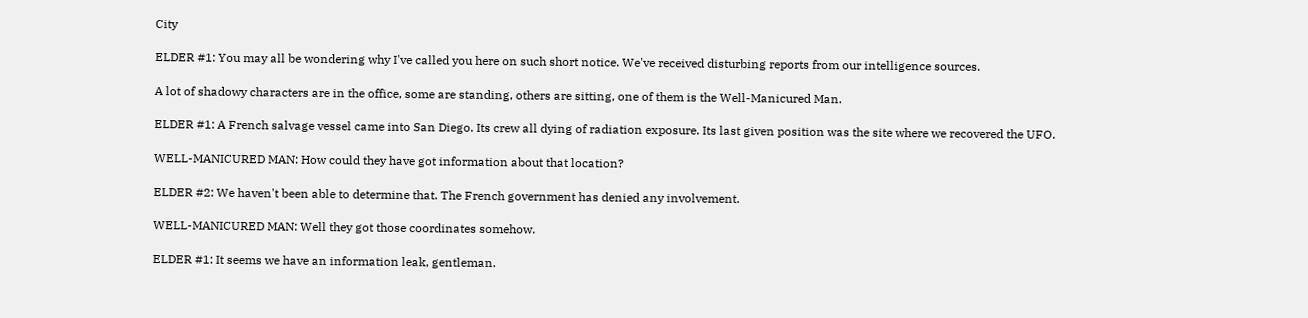City

ELDER #1: You may all be wondering why I've called you here on such short notice. We've received disturbing reports from our intelligence sources.

A lot of shadowy characters are in the office, some are standing, others are sitting, one of them is the Well-Manicured Man.

ELDER #1: A French salvage vessel came into San Diego. Its crew all dying of radiation exposure. Its last given position was the site where we recovered the UFO.

WELL-MANICURED MAN: How could they have got information about that location?

ELDER #2: We haven't been able to determine that. The French government has denied any involvement.

WELL-MANICURED MAN: Well they got those coordinates somehow.

ELDER #1: It seems we have an information leak, gentleman.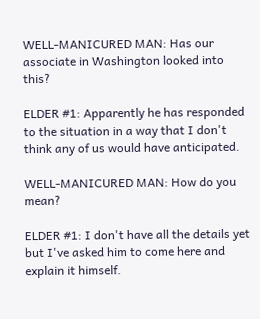WELL-MANICURED MAN: Has our associate in Washington looked into this?

ELDER #1: Apparently he has responded to the situation in a way that I don't think any of us would have anticipated.

WELL-MANICURED MAN: How do you mean?

ELDER #1: I don't have all the details yet but I've asked him to come here and explain it himself.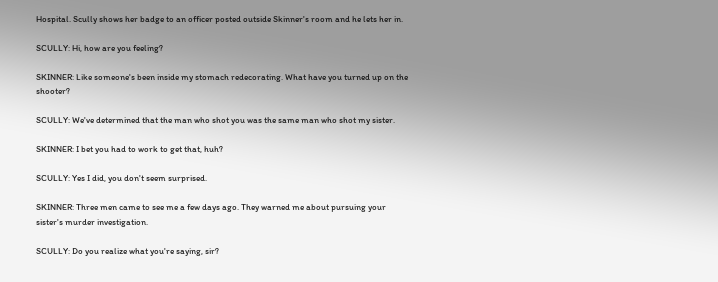Hospital. Scully shows her badge to an officer posted outside Skinner's room and he lets her in.

SCULLY: Hi, how are you feeling?

SKINNER: Like someone's been inside my stomach redecorating. What have you turned up on the shooter?

SCULLY: We've determined that the man who shot you was the same man who shot my sister.

SKINNER: I bet you had to work to get that, huh?

SCULLY: Yes I did, you don't seem surprised.

SKINNER: Three men came to see me a few days ago. They warned me about pursuing your sister's murder investigation.

SCULLY: Do you realize what you're saying, sir?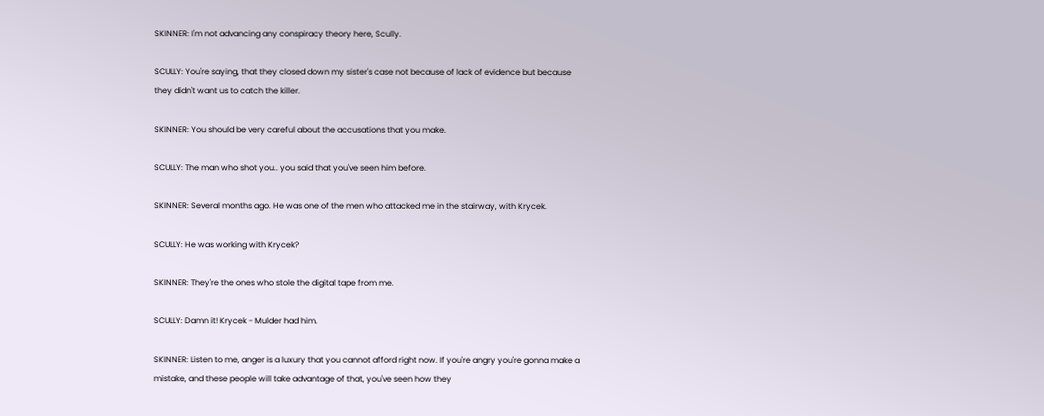SKINNER: I'm not advancing any conspiracy theory here, Scully.

SCULLY: You're saying, that they closed down my sister's case not because of lack of evidence but because they didn't want us to catch the killer.

SKINNER: You should be very careful about the accusations that you make.

SCULLY: The man who shot you.. you said that you've seen him before.

SKINNER: Several months ago. He was one of the men who attacked me in the stairway, with Krycek.

SCULLY: He was working with Krycek?

SKINNER: They're the ones who stole the digital tape from me.

SCULLY: Damn it! Krycek - Mulder had him.

SKINNER: Listen to me, anger is a luxury that you cannot afford right now. If you're angry you're gonna make a mistake, and these people will take advantage of that, you've seen how they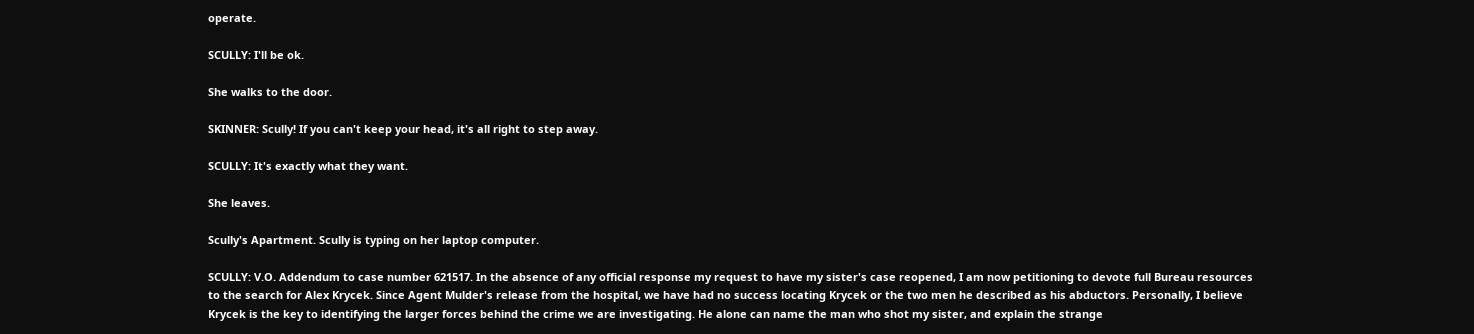operate.

SCULLY: I'll be ok.

She walks to the door.

SKINNER: Scully! If you can't keep your head, it's all right to step away.

SCULLY: It's exactly what they want.

She leaves.

Scully's Apartment. Scully is typing on her laptop computer.

SCULLY: V.O. Addendum to case number 621517. In the absence of any official response my request to have my sister's case reopened, I am now petitioning to devote full Bureau resources to the search for Alex Krycek. Since Agent Mulder's release from the hospital, we have had no success locating Krycek or the two men he described as his abductors. Personally, I believe Krycek is the key to identifying the larger forces behind the crime we are investigating. He alone can name the man who shot my sister, and explain the strange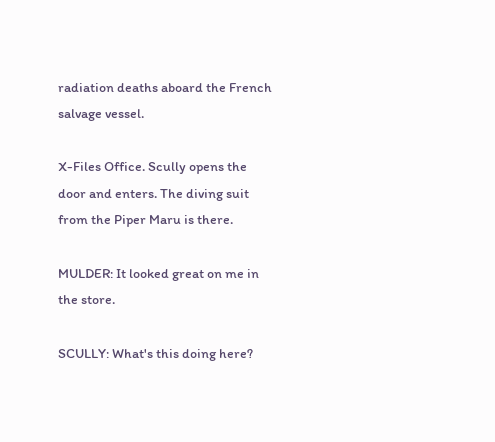radiation deaths aboard the French salvage vessel.

X-Files Office. Scully opens the door and enters. The diving suit from the Piper Maru is there.

MULDER: It looked great on me in the store.

SCULLY: What's this doing here?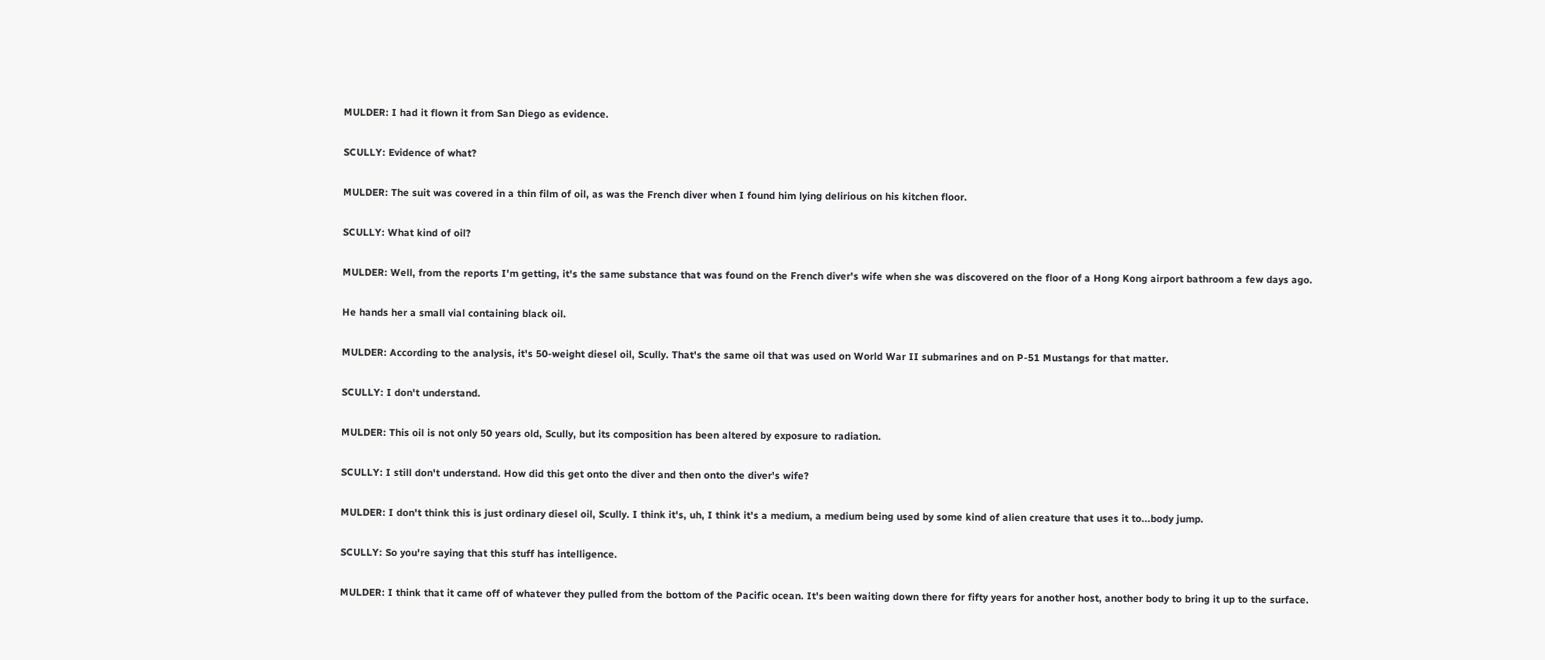MULDER: I had it flown it from San Diego as evidence.

SCULLY: Evidence of what?

MULDER: The suit was covered in a thin film of oil, as was the French diver when I found him lying delirious on his kitchen floor.

SCULLY: What kind of oil?

MULDER: Well, from the reports I'm getting, it's the same substance that was found on the French diver's wife when she was discovered on the floor of a Hong Kong airport bathroom a few days ago.

He hands her a small vial containing black oil.

MULDER: According to the analysis, it's 50-weight diesel oil, Scully. That's the same oil that was used on World War II submarines and on P-51 Mustangs for that matter.

SCULLY: I don't understand.

MULDER: This oil is not only 50 years old, Scully, but its composition has been altered by exposure to radiation.

SCULLY: I still don't understand. How did this get onto the diver and then onto the diver's wife?

MULDER: I don't think this is just ordinary diesel oil, Scully. I think it's, uh, I think it's a medium, a medium being used by some kind of alien creature that uses it to...body jump.

SCULLY: So you're saying that this stuff has intelligence.

MULDER: I think that it came off of whatever they pulled from the bottom of the Pacific ocean. It's been waiting down there for fifty years for another host, another body to bring it up to the surface.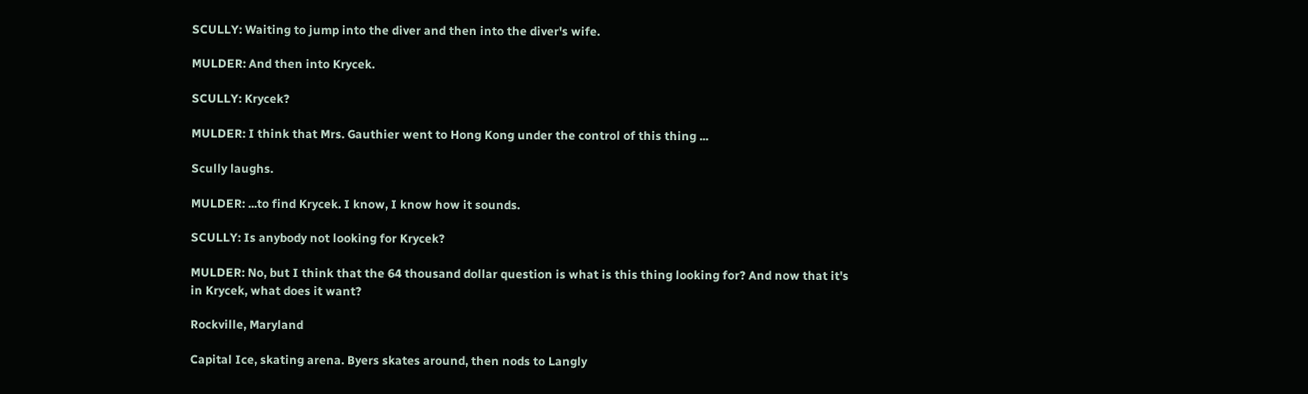SCULLY: Waiting to jump into the diver and then into the diver's wife.

MULDER: And then into Krycek.

SCULLY: Krycek?

MULDER: I think that Mrs. Gauthier went to Hong Kong under the control of this thing ...

Scully laughs.

MULDER: ...to find Krycek. I know, I know how it sounds.

SCULLY: Is anybody not looking for Krycek?

MULDER: No, but I think that the 64 thousand dollar question is what is this thing looking for? And now that it's in Krycek, what does it want?

Rockville, Maryland

Capital Ice, skating arena. Byers skates around, then nods to Langly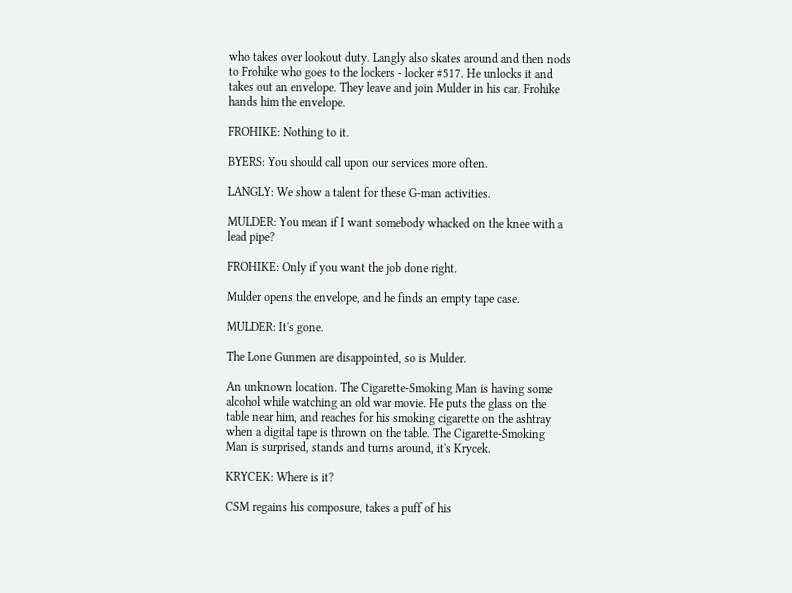who takes over lookout duty. Langly also skates around and then nods to Frohike who goes to the lockers - locker #517. He unlocks it and takes out an envelope. They leave and join Mulder in his car. Frohike hands him the envelope.

FROHIKE: Nothing to it.

BYERS: You should call upon our services more often.

LANGLY: We show a talent for these G-man activities.

MULDER: You mean if I want somebody whacked on the knee with a lead pipe?

FROHIKE: Only if you want the job done right.

Mulder opens the envelope, and he finds an empty tape case.

MULDER: It's gone.

The Lone Gunmen are disappointed, so is Mulder.

An unknown location. The Cigarette-Smoking Man is having some alcohol while watching an old war movie. He puts the glass on the table near him, and reaches for his smoking cigarette on the ashtray when a digital tape is thrown on the table. The Cigarette-Smoking Man is surprised, stands and turns around, it's Krycek.

KRYCEK: Where is it?

CSM regains his composure, takes a puff of his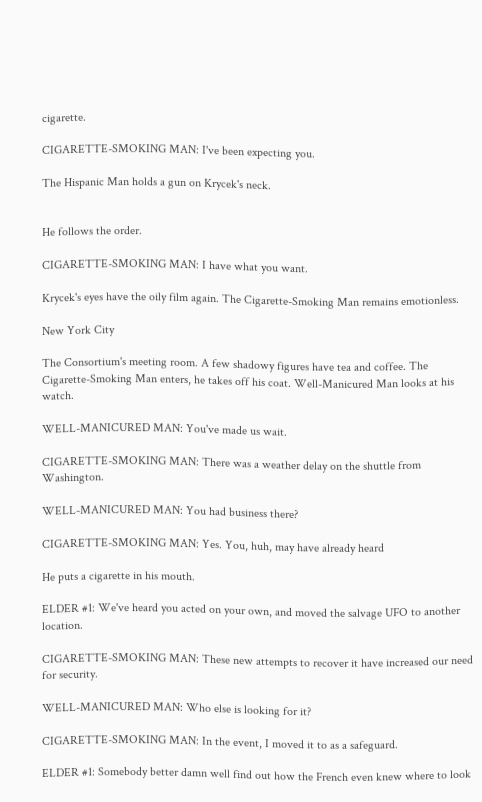cigarette.

CIGARETTE-SMOKING MAN: I've been expecting you.

The Hispanic Man holds a gun on Krycek's neck.


He follows the order.

CIGARETTE-SMOKING MAN: I have what you want.

Krycek's eyes have the oily film again. The Cigarette-Smoking Man remains emotionless.

New York City

The Consortium's meeting room. A few shadowy figures have tea and coffee. The Cigarette-Smoking Man enters, he takes off his coat. Well-Manicured Man looks at his watch.

WELL-MANICURED MAN: You've made us wait.

CIGARETTE-SMOKING MAN: There was a weather delay on the shuttle from Washington.

WELL-MANICURED MAN: You had business there?

CIGARETTE-SMOKING MAN: Yes. You, huh, may have already heard

He puts a cigarette in his mouth.

ELDER #1: We've heard you acted on your own, and moved the salvage UFO to another location.

CIGARETTE-SMOKING MAN: These new attempts to recover it have increased our need for security.

WELL-MANICURED MAN: Who else is looking for it?

CIGARETTE-SMOKING MAN: In the event, I moved it to as a safeguard.

ELDER #1: Somebody better damn well find out how the French even knew where to look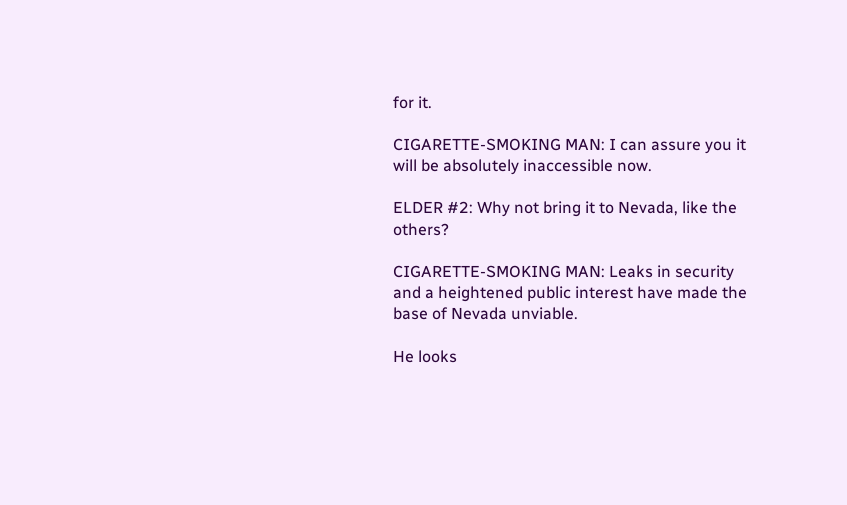for it.

CIGARETTE-SMOKING MAN: I can assure you it will be absolutely inaccessible now.

ELDER #2: Why not bring it to Nevada, like the others?

CIGARETTE-SMOKING MAN: Leaks in security and a heightened public interest have made the base of Nevada unviable.

He looks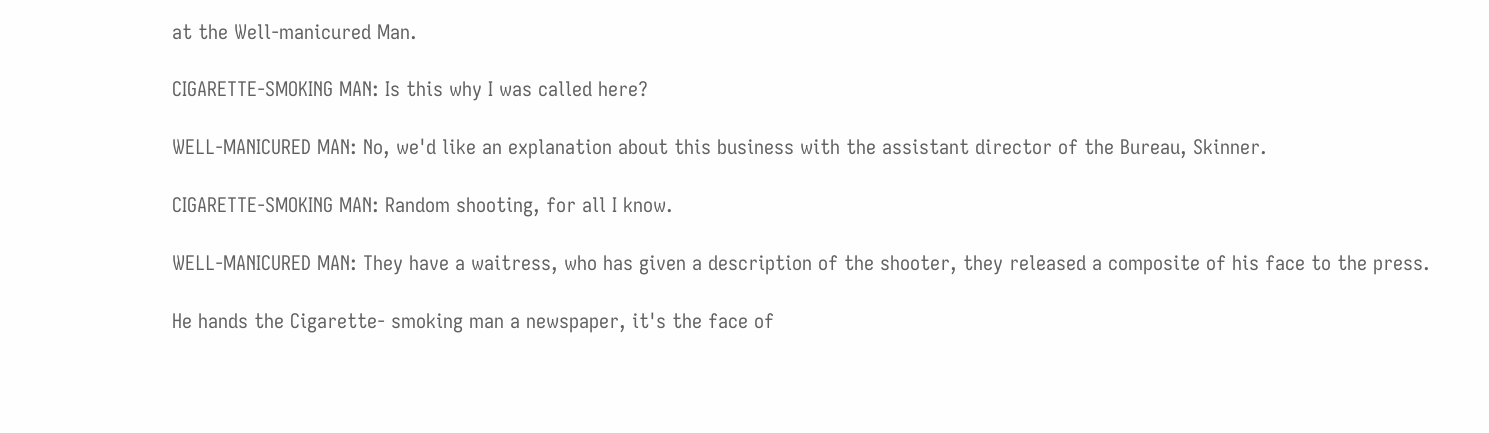at the Well-manicured Man.

CIGARETTE-SMOKING MAN: Is this why I was called here?

WELL-MANICURED MAN: No, we'd like an explanation about this business with the assistant director of the Bureau, Skinner.

CIGARETTE-SMOKING MAN: Random shooting, for all I know.

WELL-MANICURED MAN: They have a waitress, who has given a description of the shooter, they released a composite of his face to the press.

He hands the Cigarette- smoking man a newspaper, it's the face of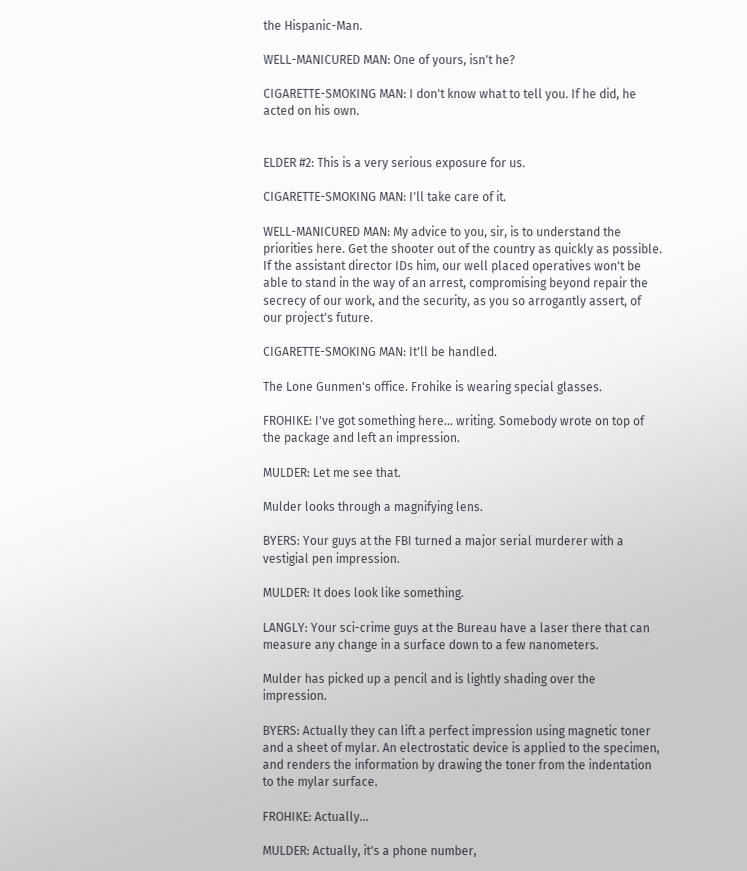the Hispanic-Man.

WELL-MANICURED MAN: One of yours, isn't he?

CIGARETTE-SMOKING MAN: I don't know what to tell you. If he did, he acted on his own.


ELDER #2: This is a very serious exposure for us.

CIGARETTE-SMOKING MAN: I'll take care of it.

WELL-MANICURED MAN: My advice to you, sir, is to understand the priorities here. Get the shooter out of the country as quickly as possible. If the assistant director IDs him, our well placed operatives won't be able to stand in the way of an arrest, compromising beyond repair the secrecy of our work, and the security, as you so arrogantly assert, of our project's future.

CIGARETTE-SMOKING MAN: It'll be handled.

The Lone Gunmen's office. Frohike is wearing special glasses.

FROHIKE: I've got something here... writing. Somebody wrote on top of the package and left an impression.

MULDER: Let me see that.

Mulder looks through a magnifying lens.

BYERS: Your guys at the FBI turned a major serial murderer with a vestigial pen impression.

MULDER: It does look like something.

LANGLY: Your sci-crime guys at the Bureau have a laser there that can measure any change in a surface down to a few nanometers.

Mulder has picked up a pencil and is lightly shading over the impression.

BYERS: Actually they can lift a perfect impression using magnetic toner and a sheet of mylar. An electrostatic device is applied to the specimen, and renders the information by drawing the toner from the indentation to the mylar surface.

FROHIKE: Actually...

MULDER: Actually, it's a phone number,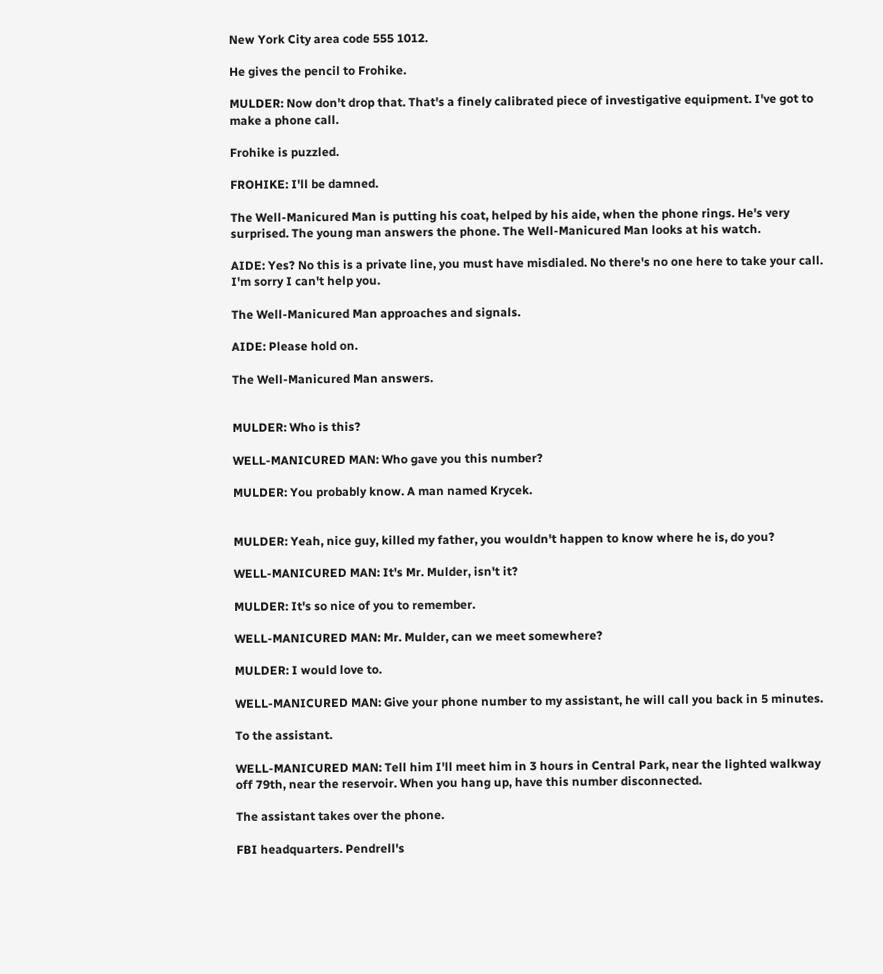New York City area code 555 1012.

He gives the pencil to Frohike.

MULDER: Now don't drop that. That's a finely calibrated piece of investigative equipment. I've got to make a phone call.

Frohike is puzzled.

FROHIKE: I'll be damned.

The Well-Manicured Man is putting his coat, helped by his aide, when the phone rings. He's very surprised. The young man answers the phone. The Well-Manicured Man looks at his watch.

AIDE: Yes? No this is a private line, you must have misdialed. No there's no one here to take your call. I'm sorry I can't help you.

The Well-Manicured Man approaches and signals.

AIDE: Please hold on.

The Well-Manicured Man answers.


MULDER: Who is this?

WELL-MANICURED MAN: Who gave you this number?

MULDER: You probably know. A man named Krycek.


MULDER: Yeah, nice guy, killed my father, you wouldn't happen to know where he is, do you?

WELL-MANICURED MAN: It's Mr. Mulder, isn't it?

MULDER: It's so nice of you to remember.

WELL-MANICURED MAN: Mr. Mulder, can we meet somewhere?

MULDER: I would love to.

WELL-MANICURED MAN: Give your phone number to my assistant, he will call you back in 5 minutes.

To the assistant.

WELL-MANICURED MAN: Tell him I'll meet him in 3 hours in Central Park, near the lighted walkway off 79th, near the reservoir. When you hang up, have this number disconnected.

The assistant takes over the phone.

FBI headquarters. Pendrell's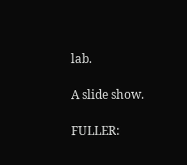lab.

A slide show.

FULLER: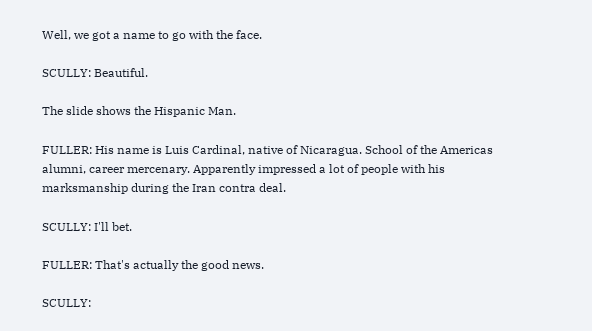Well, we got a name to go with the face.

SCULLY: Beautiful.

The slide shows the Hispanic Man.

FULLER: His name is Luis Cardinal, native of Nicaragua. School of the Americas alumni, career mercenary. Apparently impressed a lot of people with his marksmanship during the Iran contra deal.

SCULLY: I'll bet.

FULLER: That's actually the good news.

SCULLY: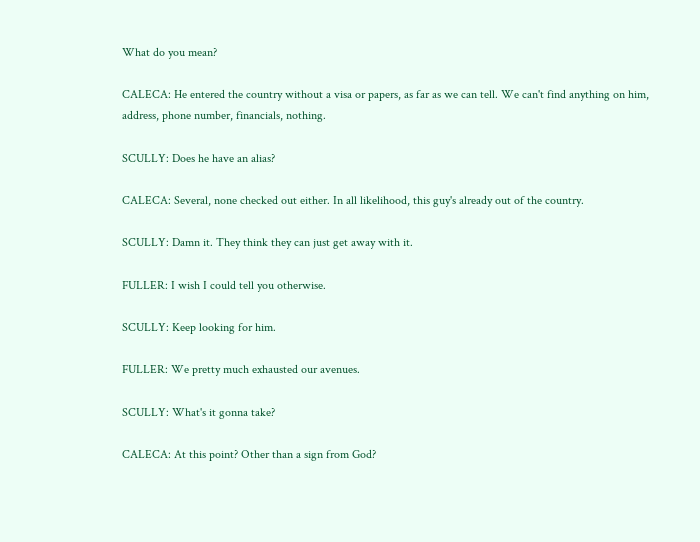What do you mean?

CALECA: He entered the country without a visa or papers, as far as we can tell. We can't find anything on him, address, phone number, financials, nothing.

SCULLY: Does he have an alias?

CALECA: Several, none checked out either. In all likelihood, this guy's already out of the country.

SCULLY: Damn it. They think they can just get away with it.

FULLER: I wish I could tell you otherwise.

SCULLY: Keep looking for him.

FULLER: We pretty much exhausted our avenues.

SCULLY: What's it gonna take?

CALECA: At this point? Other than a sign from God?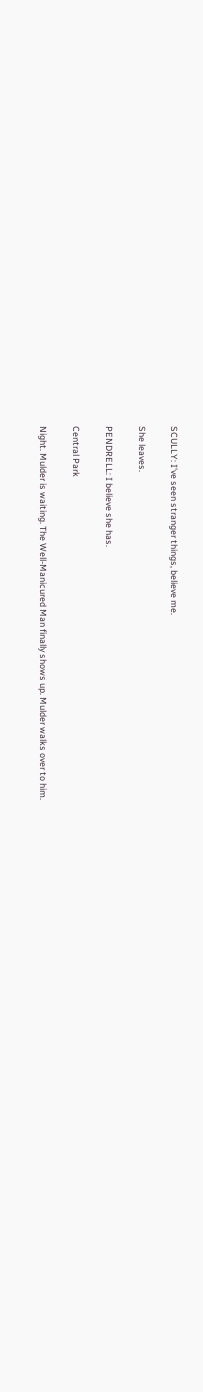SCULLY: I've seen stranger things, believe me.

She leaves.

PENDRELL: I believe she has.

Central Park

Night. Mulder is waiting. The Well-Manicured Man finally shows up. Mulder walks over to him.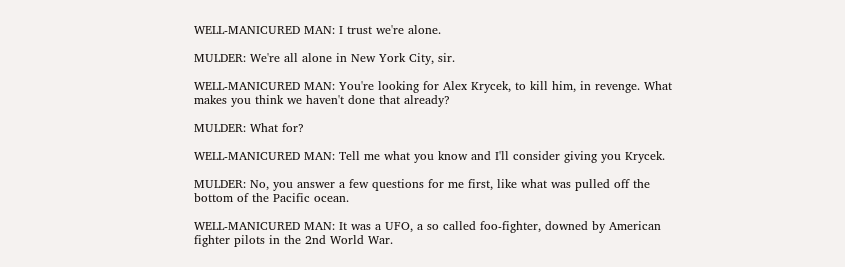WELL-MANICURED MAN: I trust we're alone.

MULDER: We're all alone in New York City, sir.

WELL-MANICURED MAN: You're looking for Alex Krycek, to kill him, in revenge. What makes you think we haven't done that already?

MULDER: What for?

WELL-MANICURED MAN: Tell me what you know and I'll consider giving you Krycek.

MULDER: No, you answer a few questions for me first, like what was pulled off the bottom of the Pacific ocean.

WELL-MANICURED MAN: It was a UFO, a so called foo-fighter, downed by American fighter pilots in the 2nd World War.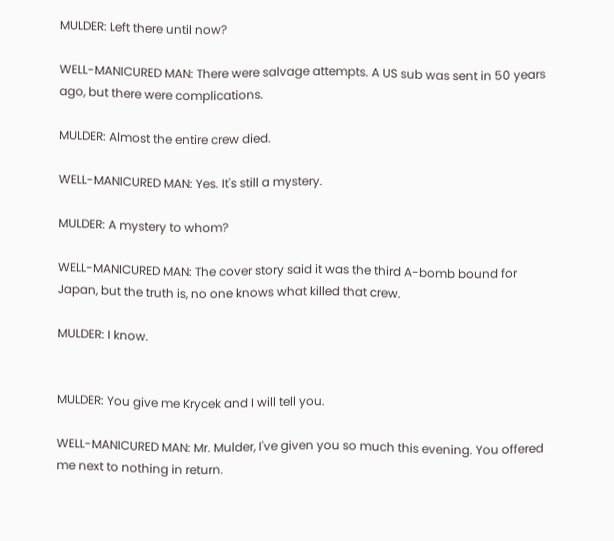MULDER: Left there until now?

WELL-MANICURED MAN: There were salvage attempts. A US sub was sent in 50 years ago, but there were complications.

MULDER: Almost the entire crew died.

WELL-MANICURED MAN: Yes. It's still a mystery.

MULDER: A mystery to whom?

WELL-MANICURED MAN: The cover story said it was the third A-bomb bound for Japan, but the truth is, no one knows what killed that crew.

MULDER: I know.


MULDER: You give me Krycek and I will tell you.

WELL-MANICURED MAN: Mr. Mulder, I've given you so much this evening. You offered me next to nothing in return.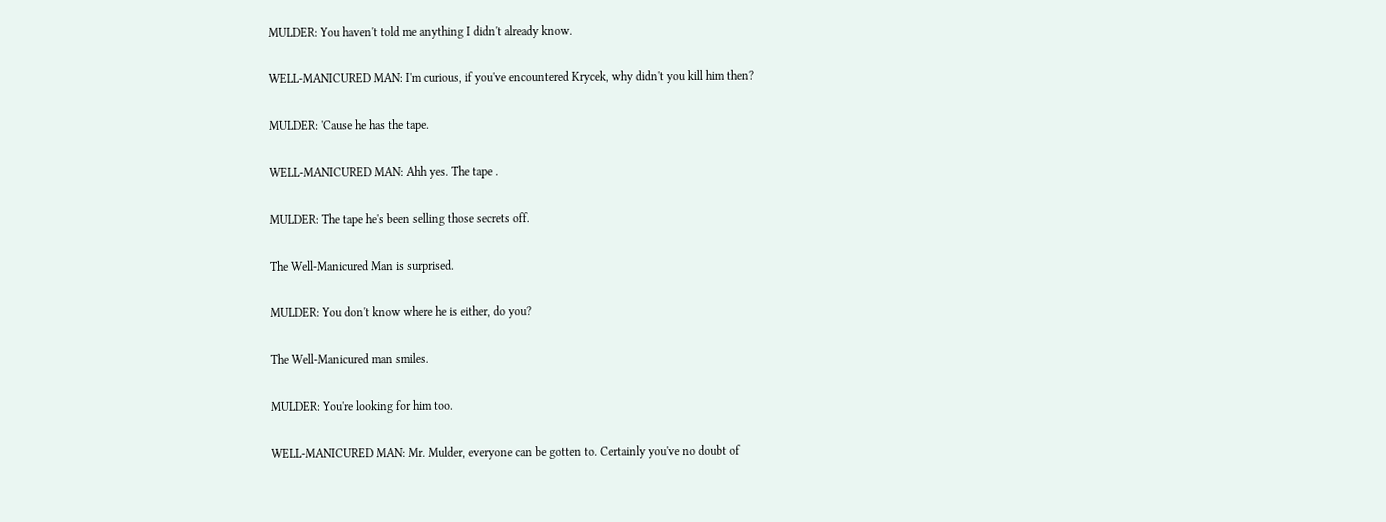MULDER: You haven't told me anything I didn't already know.

WELL-MANICURED MAN: I'm curious, if you've encountered Krycek, why didn't you kill him then?

MULDER: 'Cause he has the tape.

WELL-MANICURED MAN: Ahh yes. The tape .

MULDER: The tape he's been selling those secrets off.

The Well-Manicured Man is surprised.

MULDER: You don't know where he is either, do you?

The Well-Manicured man smiles.

MULDER: You're looking for him too.

WELL-MANICURED MAN: Mr. Mulder, everyone can be gotten to. Certainly you've no doubt of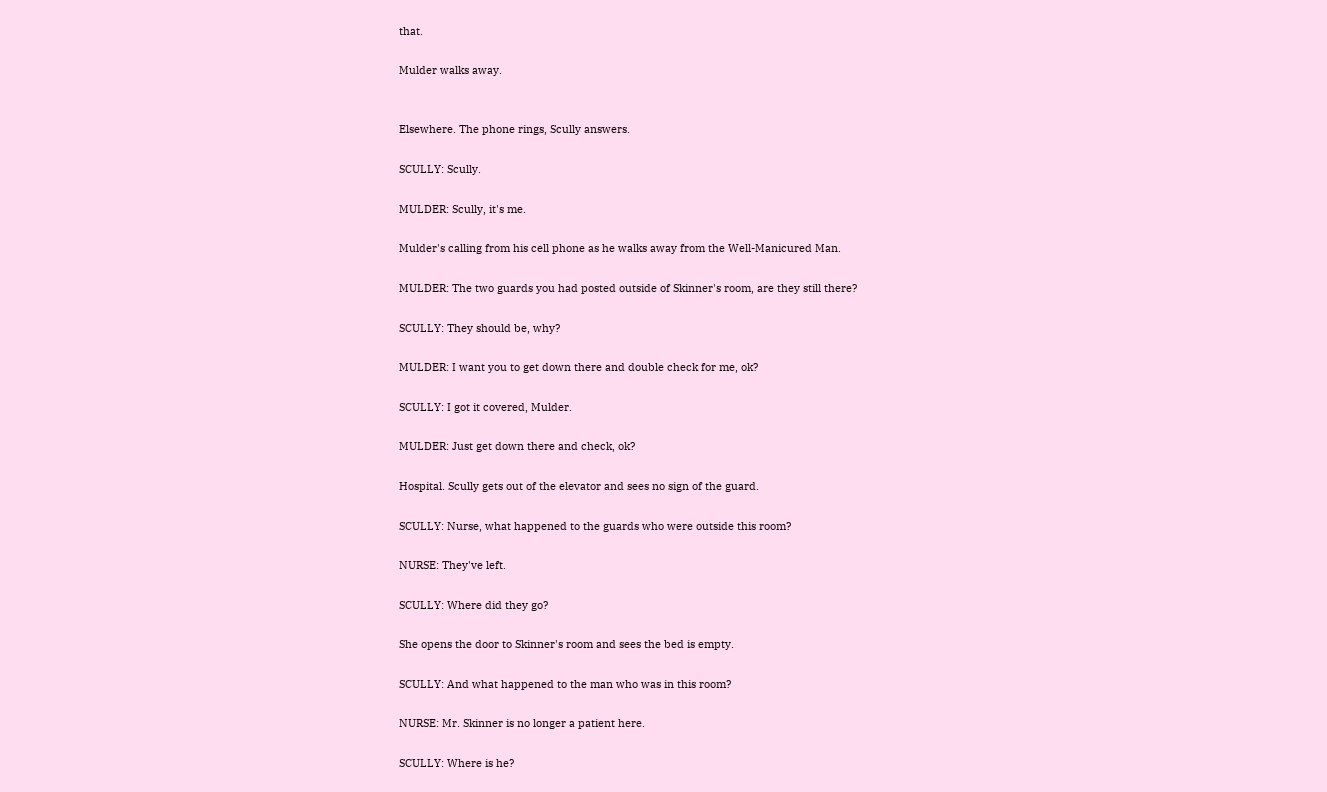that.

Mulder walks away.


Elsewhere. The phone rings, Scully answers.

SCULLY: Scully.

MULDER: Scully, it's me.

Mulder's calling from his cell phone as he walks away from the Well-Manicured Man.

MULDER: The two guards you had posted outside of Skinner's room, are they still there?

SCULLY: They should be, why?

MULDER: I want you to get down there and double check for me, ok?

SCULLY: I got it covered, Mulder.

MULDER: Just get down there and check, ok?

Hospital. Scully gets out of the elevator and sees no sign of the guard.

SCULLY: Nurse, what happened to the guards who were outside this room?

NURSE: They've left.

SCULLY: Where did they go?

She opens the door to Skinner's room and sees the bed is empty.

SCULLY: And what happened to the man who was in this room?

NURSE: Mr. Skinner is no longer a patient here.

SCULLY: Where is he?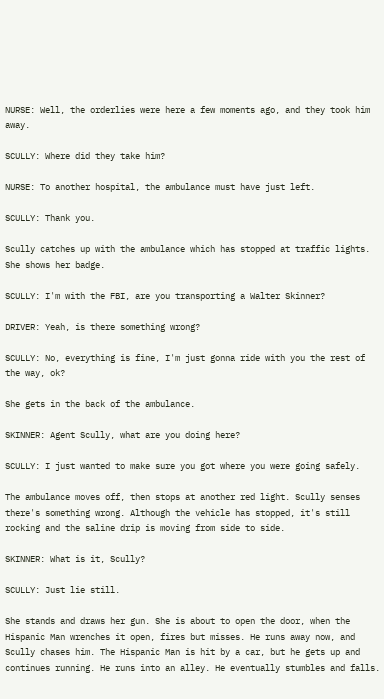NURSE: Well, the orderlies were here a few moments ago, and they took him away.

SCULLY: Where did they take him?

NURSE: To another hospital, the ambulance must have just left.

SCULLY: Thank you.

Scully catches up with the ambulance which has stopped at traffic lights. She shows her badge.

SCULLY: I'm with the FBI, are you transporting a Walter Skinner?

DRIVER: Yeah, is there something wrong?

SCULLY: No, everything is fine, I'm just gonna ride with you the rest of the way, ok?

She gets in the back of the ambulance.

SKINNER: Agent Scully, what are you doing here?

SCULLY: I just wanted to make sure you got where you were going safely.

The ambulance moves off, then stops at another red light. Scully senses there's something wrong. Although the vehicle has stopped, it's still rocking and the saline drip is moving from side to side.

SKINNER: What is it, Scully?

SCULLY: Just lie still.

She stands and draws her gun. She is about to open the door, when the Hispanic Man wrenches it open, fires but misses. He runs away now, and Scully chases him. The Hispanic Man is hit by a car, but he gets up and continues running. He runs into an alley. He eventually stumbles and falls.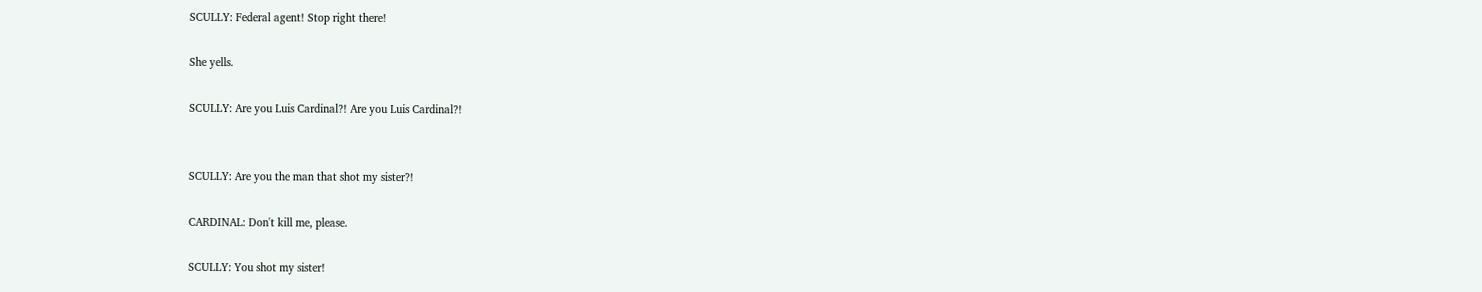SCULLY: Federal agent! Stop right there!

She yells.

SCULLY: Are you Luis Cardinal?! Are you Luis Cardinal?!


SCULLY: Are you the man that shot my sister?!

CARDINAL: Don't kill me, please.

SCULLY: You shot my sister!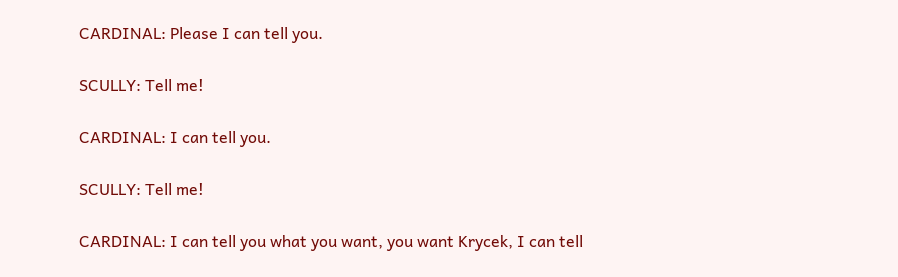CARDINAL: Please I can tell you.

SCULLY: Tell me!

CARDINAL: I can tell you.

SCULLY: Tell me!

CARDINAL: I can tell you what you want, you want Krycek, I can tell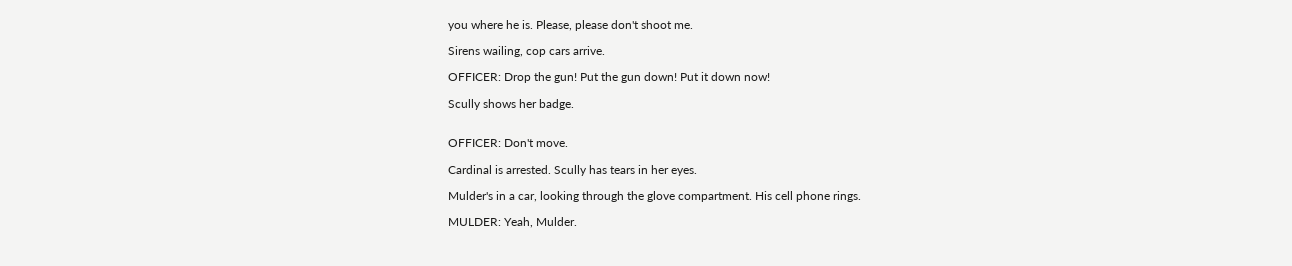you where he is. Please, please don't shoot me.

Sirens wailing, cop cars arrive.

OFFICER: Drop the gun! Put the gun down! Put it down now!

Scully shows her badge.


OFFICER: Don't move.

Cardinal is arrested. Scully has tears in her eyes.

Mulder's in a car, looking through the glove compartment. His cell phone rings.

MULDER: Yeah, Mulder.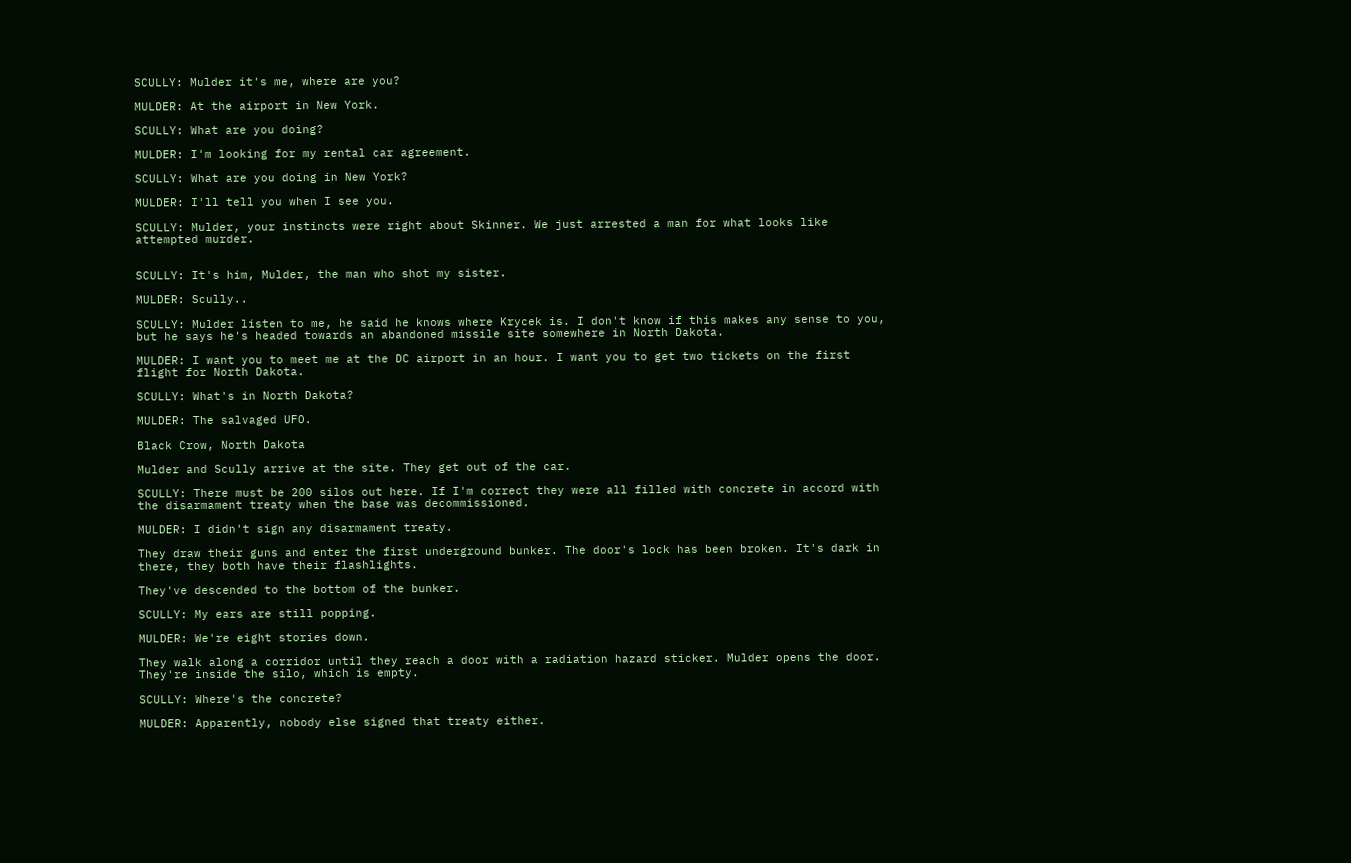SCULLY: Mulder it's me, where are you?

MULDER: At the airport in New York.

SCULLY: What are you doing?

MULDER: I'm looking for my rental car agreement.

SCULLY: What are you doing in New York?

MULDER: I'll tell you when I see you.

SCULLY: Mulder, your instincts were right about Skinner. We just arrested a man for what looks like attempted murder.


SCULLY: It's him, Mulder, the man who shot my sister.

MULDER: Scully..

SCULLY: Mulder listen to me, he said he knows where Krycek is. I don't know if this makes any sense to you, but he says he's headed towards an abandoned missile site somewhere in North Dakota.

MULDER: I want you to meet me at the DC airport in an hour. I want you to get two tickets on the first flight for North Dakota.

SCULLY: What's in North Dakota?

MULDER: The salvaged UFO.

Black Crow, North Dakota

Mulder and Scully arrive at the site. They get out of the car.

SCULLY: There must be 200 silos out here. If I'm correct they were all filled with concrete in accord with the disarmament treaty when the base was decommissioned.

MULDER: I didn't sign any disarmament treaty.

They draw their guns and enter the first underground bunker. The door's lock has been broken. It's dark in there, they both have their flashlights.

They've descended to the bottom of the bunker.

SCULLY: My ears are still popping.

MULDER: We're eight stories down.

They walk along a corridor until they reach a door with a radiation hazard sticker. Mulder opens the door. They're inside the silo, which is empty.

SCULLY: Where's the concrete?

MULDER: Apparently, nobody else signed that treaty either.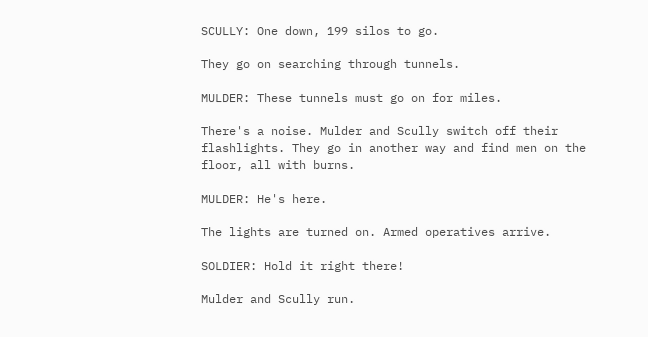SCULLY: One down, 199 silos to go.

They go on searching through tunnels.

MULDER: These tunnels must go on for miles.

There's a noise. Mulder and Scully switch off their flashlights. They go in another way and find men on the floor, all with burns.

MULDER: He's here.

The lights are turned on. Armed operatives arrive.

SOLDIER: Hold it right there!

Mulder and Scully run.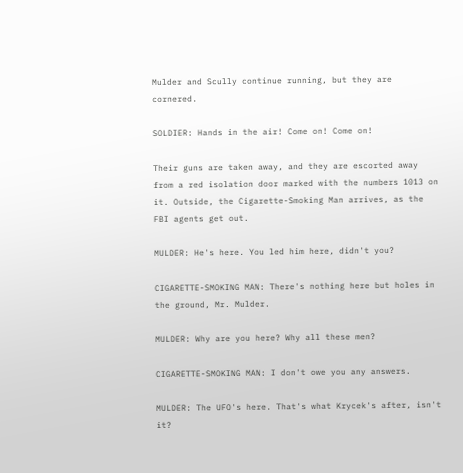Mulder and Scully continue running, but they are cornered.

SOLDIER: Hands in the air! Come on! Come on!

Their guns are taken away, and they are escorted away from a red isolation door marked with the numbers 1013 on it. Outside, the Cigarette-Smoking Man arrives, as the FBI agents get out.

MULDER: He's here. You led him here, didn't you?

CIGARETTE-SMOKING MAN: There's nothing here but holes in the ground, Mr. Mulder.

MULDER: Why are you here? Why all these men?

CIGARETTE-SMOKING MAN: I don't owe you any answers.

MULDER: The UFO's here. That's what Krycek's after, isn't it?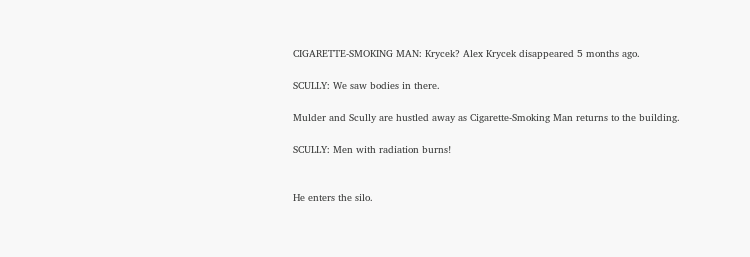CIGARETTE-SMOKING MAN: Krycek? Alex Krycek disappeared 5 months ago.

SCULLY: We saw bodies in there.

Mulder and Scully are hustled away as Cigarette-Smoking Man returns to the building.

SCULLY: Men with radiation burns!


He enters the silo.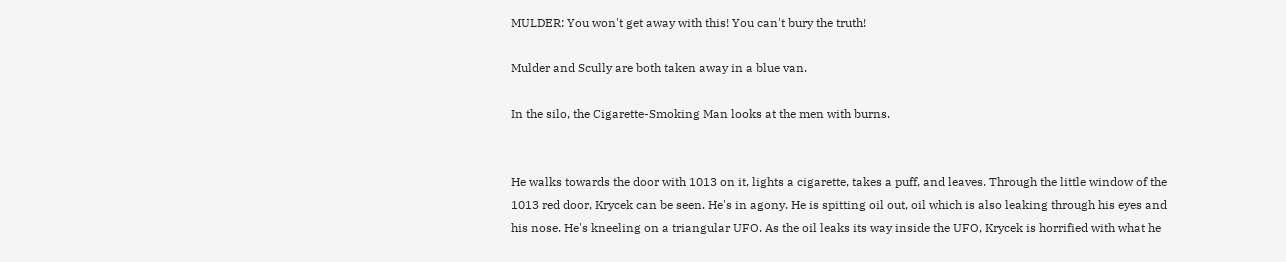MULDER: You won't get away with this! You can't bury the truth!

Mulder and Scully are both taken away in a blue van.

In the silo, the Cigarette-Smoking Man looks at the men with burns.


He walks towards the door with 1013 on it, lights a cigarette, takes a puff, and leaves. Through the little window of the 1013 red door, Krycek can be seen. He's in agony. He is spitting oil out, oil which is also leaking through his eyes and his nose. He's kneeling on a triangular UFO. As the oil leaks its way inside the UFO, Krycek is horrified with what he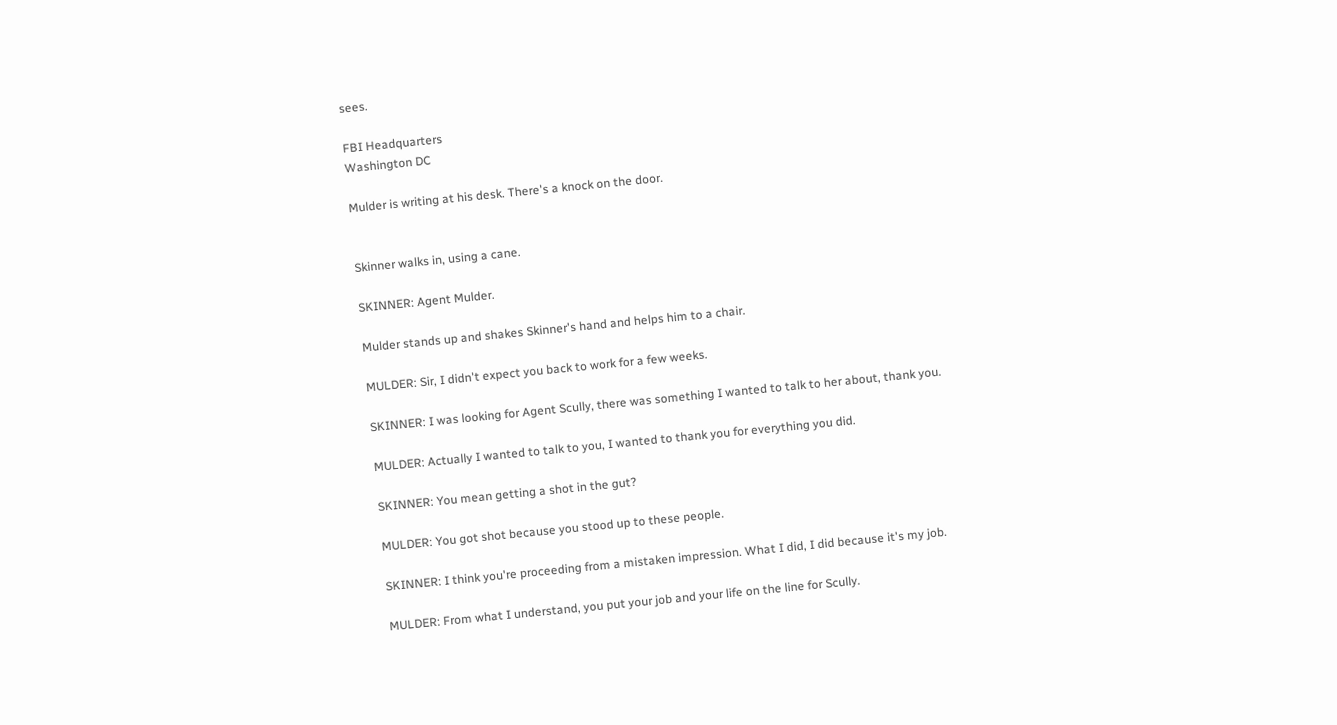sees.

FBI Headquarters
Washington DC

Mulder is writing at his desk. There's a knock on the door.


Skinner walks in, using a cane.

SKINNER: Agent Mulder.

Mulder stands up and shakes Skinner's hand and helps him to a chair.

MULDER: Sir, I didn't expect you back to work for a few weeks.

SKINNER: I was looking for Agent Scully, there was something I wanted to talk to her about, thank you.

MULDER: Actually I wanted to talk to you, I wanted to thank you for everything you did.

SKINNER: You mean getting a shot in the gut?

MULDER: You got shot because you stood up to these people.

SKINNER: I think you're proceeding from a mistaken impression. What I did, I did because it's my job.

MULDER: From what I understand, you put your job and your life on the line for Scully.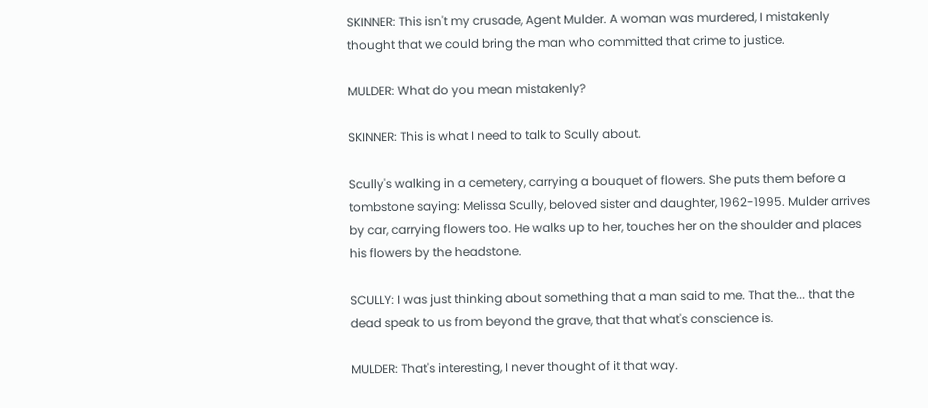SKINNER: This isn't my crusade, Agent Mulder. A woman was murdered, I mistakenly thought that we could bring the man who committed that crime to justice.

MULDER: What do you mean mistakenly?

SKINNER: This is what I need to talk to Scully about.

Scully's walking in a cemetery, carrying a bouquet of flowers. She puts them before a tombstone saying: Melissa Scully, beloved sister and daughter, 1962-1995. Mulder arrives by car, carrying flowers too. He walks up to her, touches her on the shoulder and places his flowers by the headstone.

SCULLY: I was just thinking about something that a man said to me. That the... that the dead speak to us from beyond the grave, that that what's conscience is.

MULDER: That's interesting, I never thought of it that way.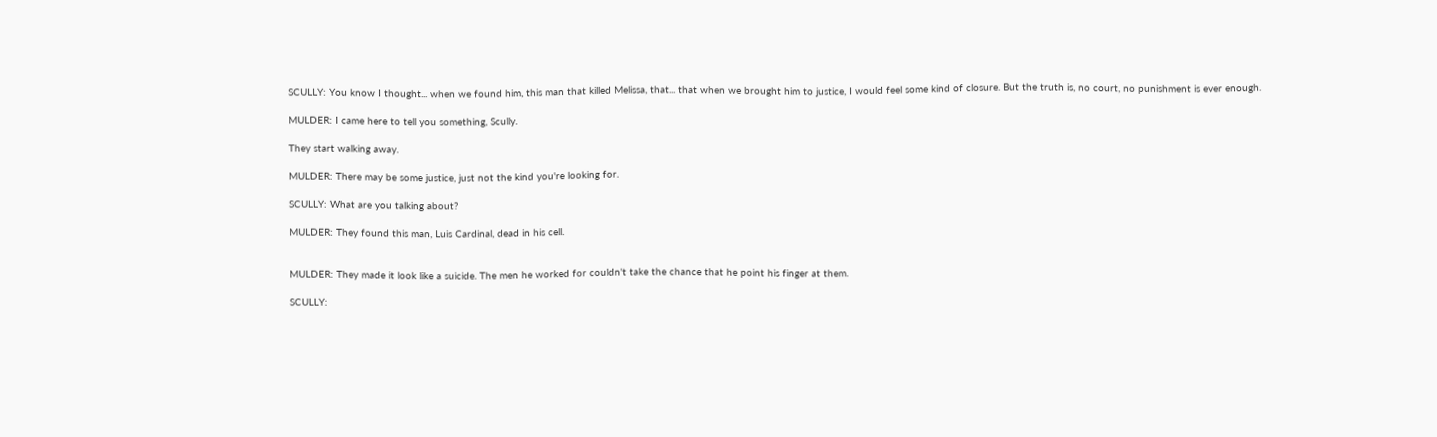SCULLY: You know I thought... when we found him, this man that killed Melissa, that... that when we brought him to justice, I would feel some kind of closure. But the truth is, no court, no punishment is ever enough.

MULDER: I came here to tell you something, Scully.

They start walking away.

MULDER: There may be some justice, just not the kind you're looking for.

SCULLY: What are you talking about?

MULDER: They found this man, Luis Cardinal, dead in his cell.


MULDER: They made it look like a suicide. The men he worked for couldn't take the chance that he point his finger at them.

SCULLY: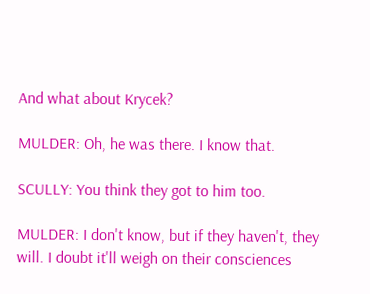And what about Krycek?

MULDER: Oh, he was there. I know that.

SCULLY: You think they got to him too.

MULDER: I don't know, but if they haven't, they will. I doubt it'll weigh on their consciences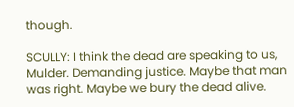though.

SCULLY: I think the dead are speaking to us, Mulder. Demanding justice. Maybe that man was right. Maybe we bury the dead alive.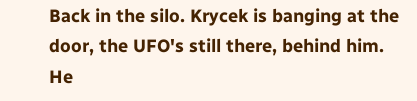Back in the silo. Krycek is banging at the door, the UFO's still there, behind him. He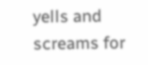yells and screams for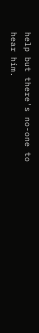help but there's no-one to hear him.